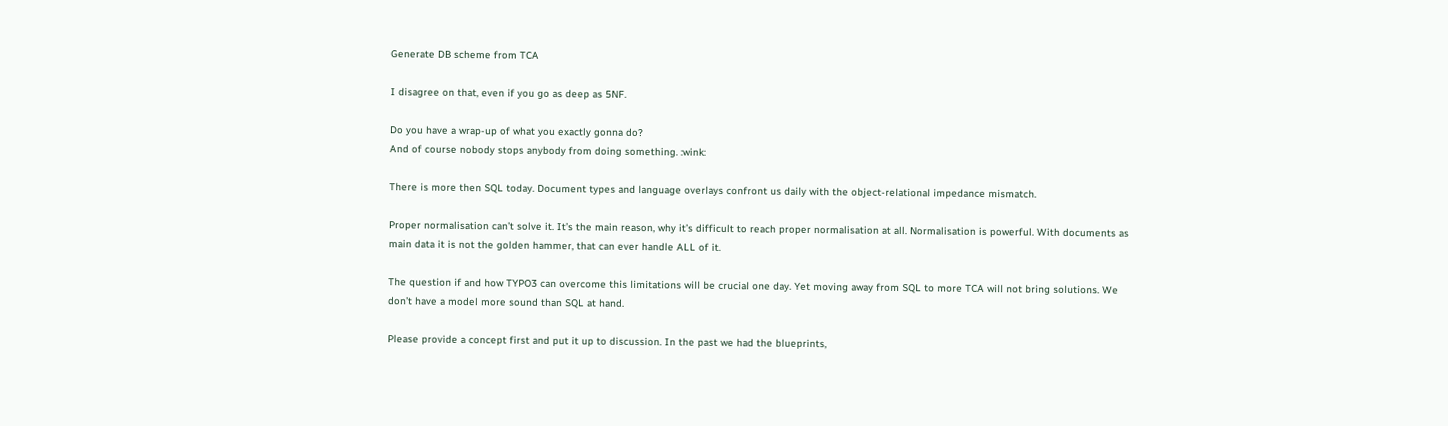Generate DB scheme from TCA

I disagree on that, even if you go as deep as 5NF.

Do you have a wrap-up of what you exactly gonna do?
And of course nobody stops anybody from doing something. :wink:

There is more then SQL today. Document types and language overlays confront us daily with the object-relational impedance mismatch.

Proper normalisation can’t solve it. It’s the main reason, why it’s difficult to reach proper normalisation at all. Normalisation is powerful. With documents as main data it is not the golden hammer, that can ever handle ALL of it.

The question if and how TYPO3 can overcome this limitations will be crucial one day. Yet moving away from SQL to more TCA will not bring solutions. We don’t have a model more sound than SQL at hand.

Please provide a concept first and put it up to discussion. In the past we had the blueprints,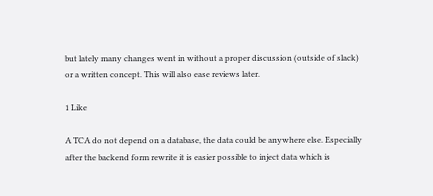but lately many changes went in without a proper discussion (outside of slack) or a written concept. This will also ease reviews later.

1 Like

A TCA do not depend on a database, the data could be anywhere else. Especially after the backend form rewrite it is easier possible to inject data which is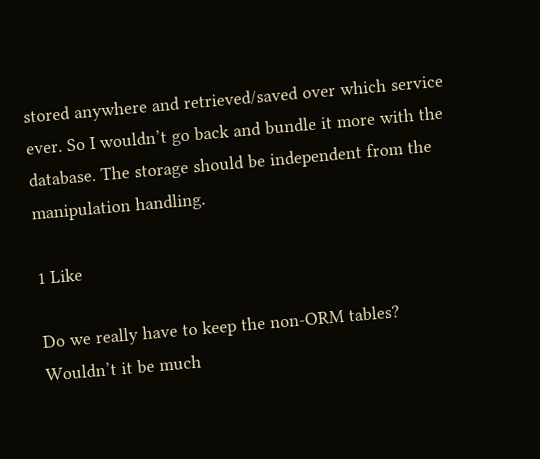stored anywhere and retrieved/saved over which service ever. So I wouldn’t go back and bundle it more with the database. The storage should be independent from the manipulation handling.

1 Like

Do we really have to keep the non-ORM tables?
Wouldn’t it be much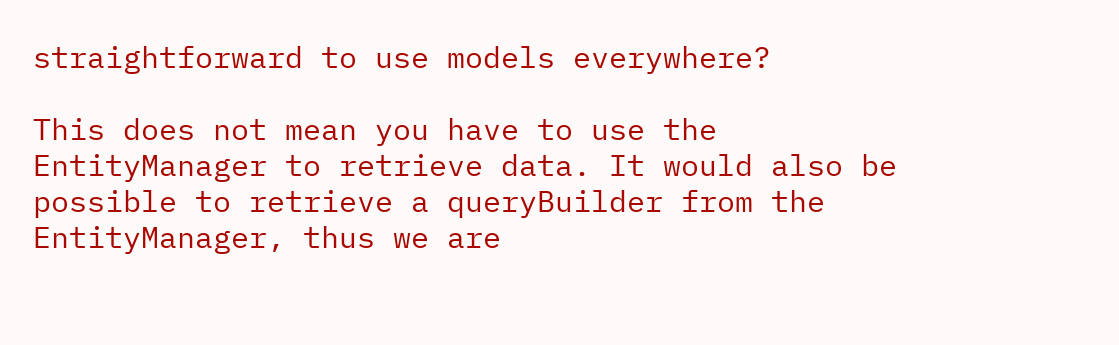straightforward to use models everywhere?

This does not mean you have to use the EntityManager to retrieve data. It would also be possible to retrieve a queryBuilder from the EntityManager, thus we are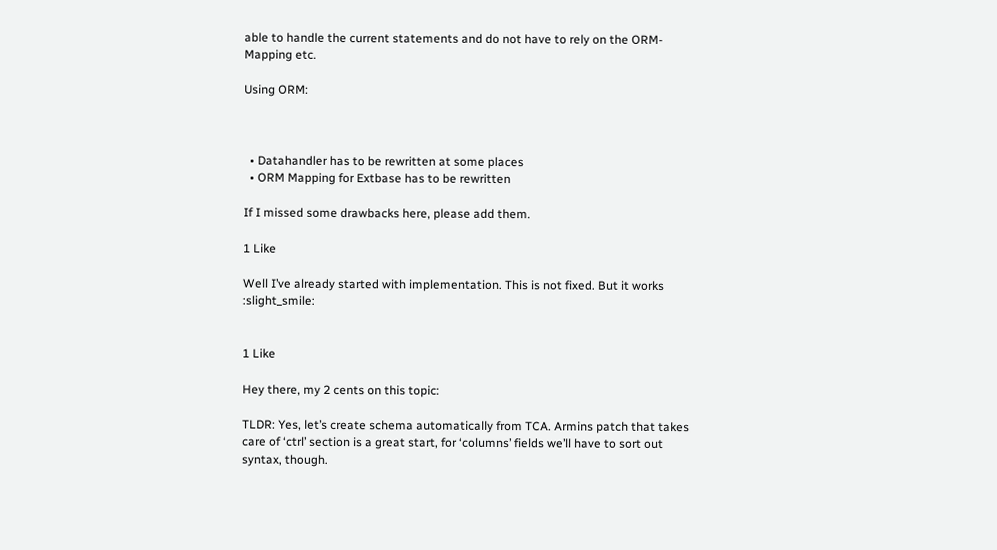able to handle the current statements and do not have to rely on the ORM-Mapping etc.

Using ORM:



  • Datahandler has to be rewritten at some places
  • ORM Mapping for Extbase has to be rewritten

If I missed some drawbacks here, please add them.

1 Like

Well I’ve already started with implementation. This is not fixed. But it works :slight_smile:


1 Like

Hey there, my 2 cents on this topic:

TLDR: Yes, let’s create schema automatically from TCA. Armins patch that takes care of ‘ctrl’ section is a great start, for ‘columns’ fields we’ll have to sort out syntax, though.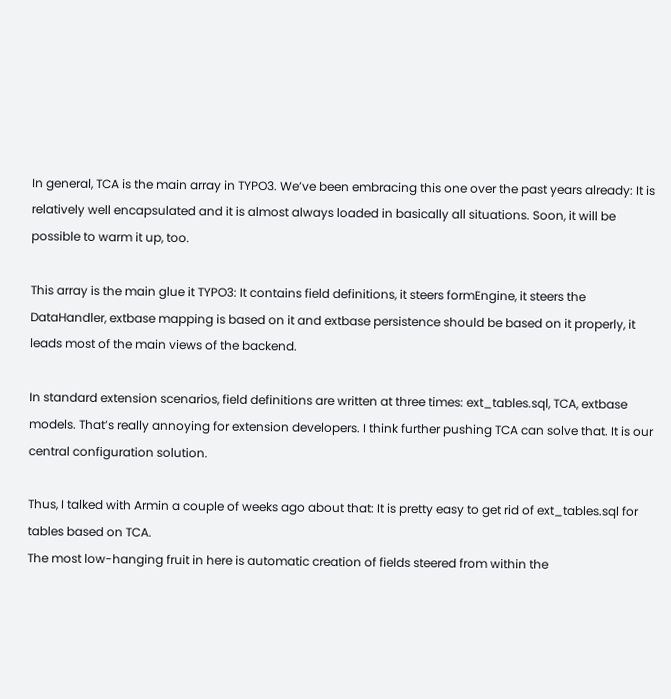In general, TCA is the main array in TYPO3. We’ve been embracing this one over the past years already: It is relatively well encapsulated and it is almost always loaded in basically all situations. Soon, it will be possible to warm it up, too.

This array is the main glue it TYPO3: It contains field definitions, it steers formEngine, it steers the DataHandler, extbase mapping is based on it and extbase persistence should be based on it properly, it leads most of the main views of the backend.

In standard extension scenarios, field definitions are written at three times: ext_tables.sql, TCA, extbase models. That’s really annoying for extension developers. I think further pushing TCA can solve that. It is our central configuration solution.

Thus, I talked with Armin a couple of weeks ago about that: It is pretty easy to get rid of ext_tables.sql for tables based on TCA.
The most low-hanging fruit in here is automatic creation of fields steered from within the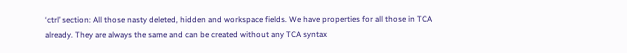‘ctrl’ section: All those nasty deleted, hidden and workspace fields. We have properties for all those in TCA already. They are always the same and can be created without any TCA syntax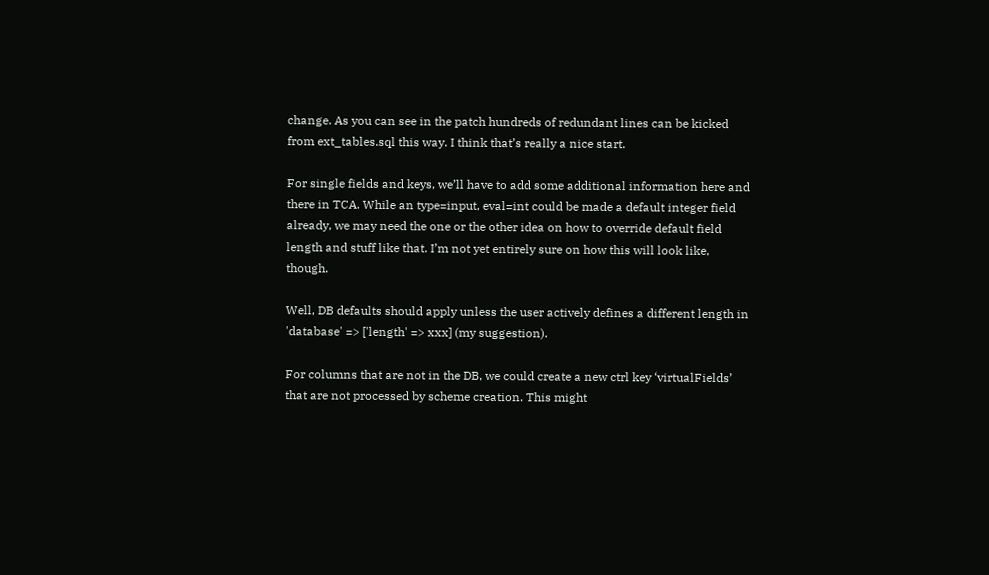change. As you can see in the patch hundreds of redundant lines can be kicked from ext_tables.sql this way. I think that’s really a nice start.

For single fields and keys, we’ll have to add some additional information here and there in TCA. While an type=input, eval=int could be made a default integer field already, we may need the one or the other idea on how to override default field length and stuff like that. I’m not yet entirely sure on how this will look like, though.

Well, DB defaults should apply unless the user actively defines a different length in 'database' => ['length' => xxx] (my suggestion).

For columns that are not in the DB, we could create a new ctrl key ‘virtualFields’ that are not processed by scheme creation. This might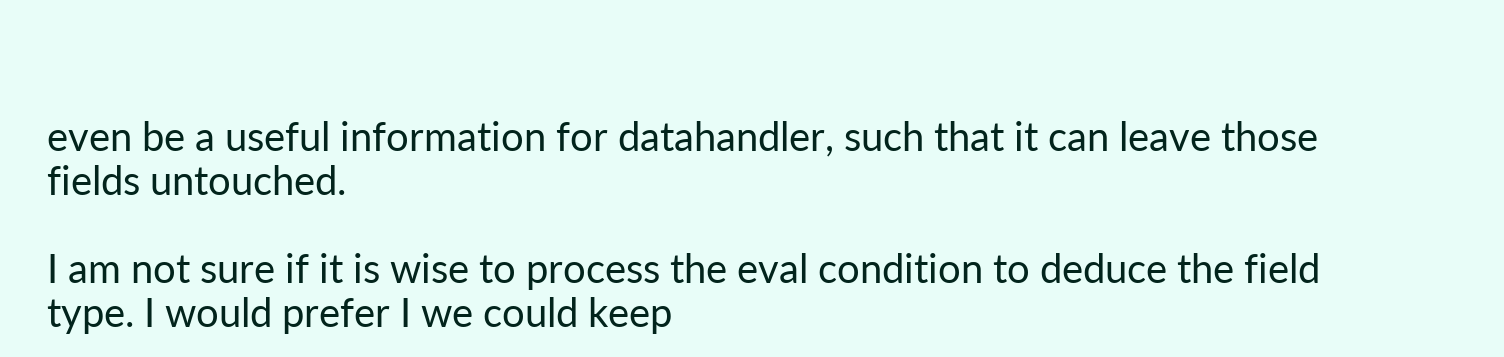even be a useful information for datahandler, such that it can leave those fields untouched.

I am not sure if it is wise to process the eval condition to deduce the field type. I would prefer I we could keep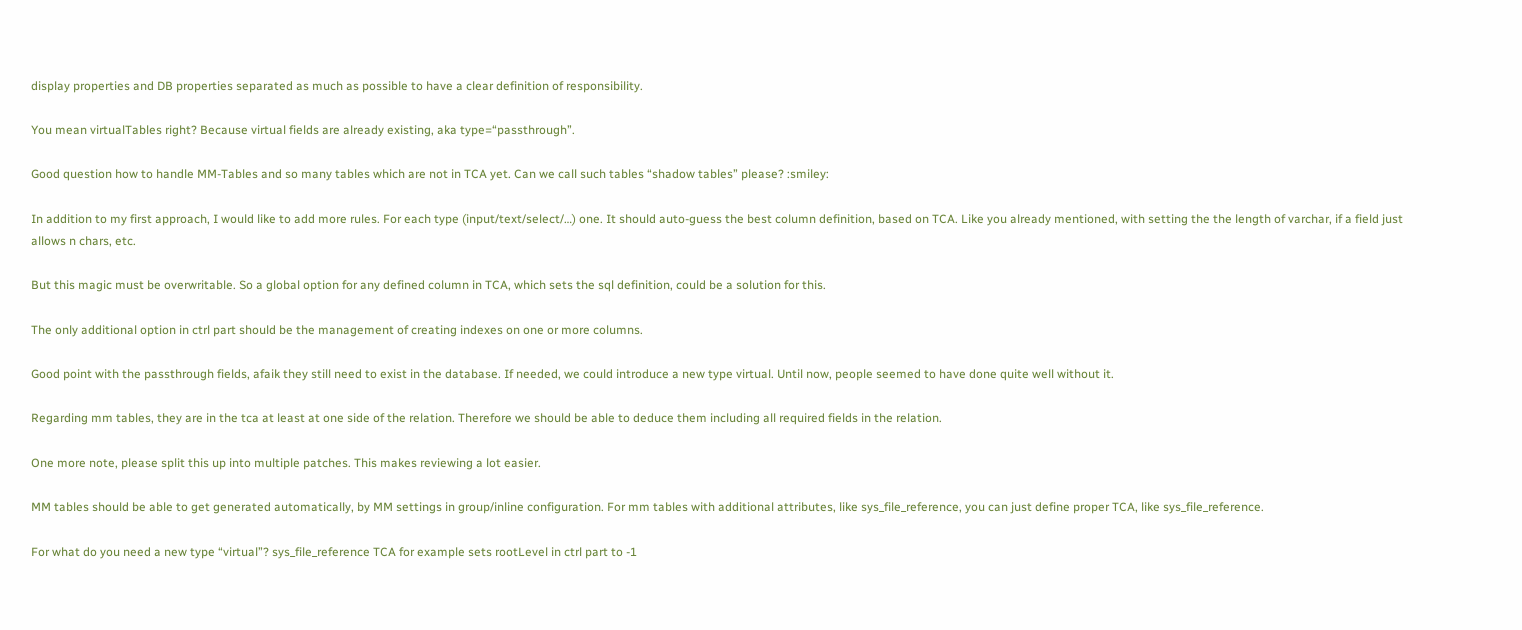display properties and DB properties separated as much as possible to have a clear definition of responsibility.

You mean virtualTables right? Because virtual fields are already existing, aka type=“passthrough”.

Good question how to handle MM-Tables and so many tables which are not in TCA yet. Can we call such tables “shadow tables” please? :smiley:

In addition to my first approach, I would like to add more rules. For each type (input/text/select/…) one. It should auto-guess the best column definition, based on TCA. Like you already mentioned, with setting the the length of varchar, if a field just allows n chars, etc.

But this magic must be overwritable. So a global option for any defined column in TCA, which sets the sql definition, could be a solution for this.

The only additional option in ctrl part should be the management of creating indexes on one or more columns.

Good point with the passthrough fields, afaik they still need to exist in the database. If needed, we could introduce a new type virtual. Until now, people seemed to have done quite well without it.

Regarding mm tables, they are in the tca at least at one side of the relation. Therefore we should be able to deduce them including all required fields in the relation.

One more note, please split this up into multiple patches. This makes reviewing a lot easier.

MM tables should be able to get generated automatically, by MM settings in group/inline configuration. For mm tables with additional attributes, like sys_file_reference, you can just define proper TCA, like sys_file_reference.

For what do you need a new type “virtual”? sys_file_reference TCA for example sets rootLevel in ctrl part to -1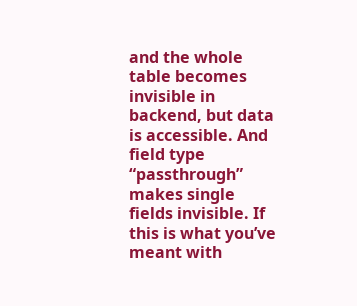and the whole table becomes invisible in backend, but data is accessible. And field type “passthrough” makes single fields invisible. If this is what you’ve meant with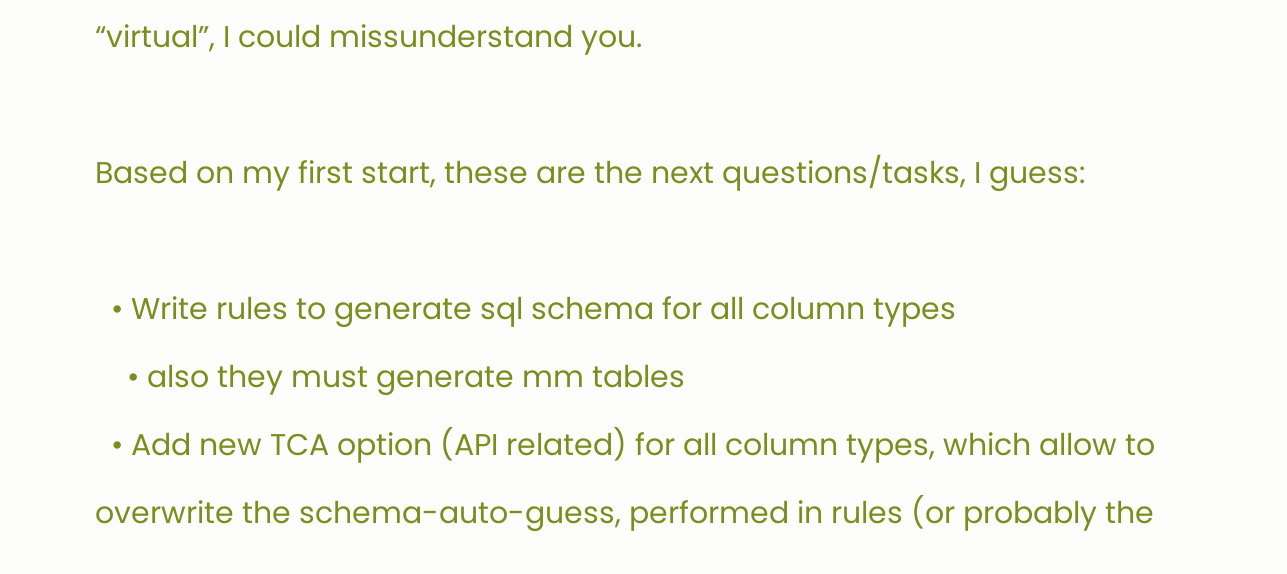“virtual”, I could missunderstand you.

Based on my first start, these are the next questions/tasks, I guess:

  • Write rules to generate sql schema for all column types
    • also they must generate mm tables
  • Add new TCA option (API related) for all column types, which allow to overwrite the schema-auto-guess, performed in rules (or probably the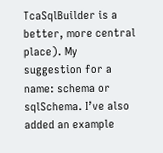TcaSqlBuilder is a better, more central place). My suggestion for a name: schema or sqlSchema. I’ve also added an example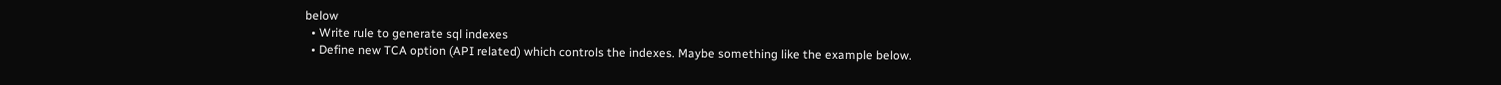below
  • Write rule to generate sql indexes
  • Define new TCA option (API related) which controls the indexes. Maybe something like the example below.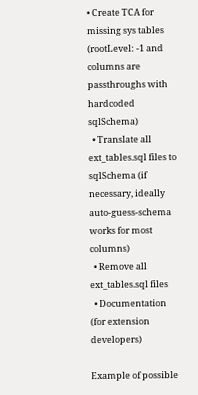• Create TCA for missing sys tables (rootLevel: -1 and columns are passthroughs with hardcoded sqlSchema)
  • Translate all ext_tables.sql files to sqlSchema (if necessary, ideally auto-guess-schema works for most columns)
  • Remove all ext_tables.sql files
  • Documentation (for extension developers)

Example of possible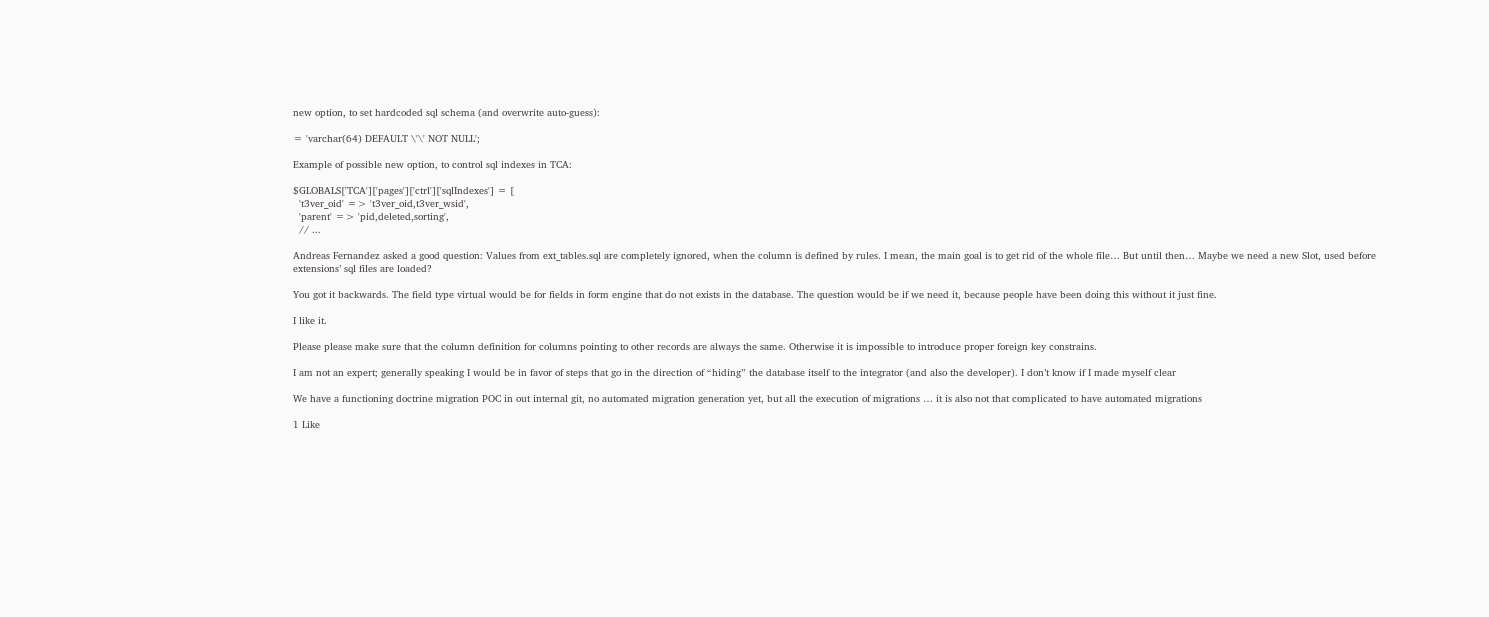new option, to set hardcoded sql schema (and overwrite auto-guess):

= 'varchar(64) DEFAULT \'\' NOT NULL';

Example of possible new option, to control sql indexes in TCA:

$GLOBALS['TCA']['pages']['ctrl']['sqlIndexes'] = [
  't3ver_oid' => 't3ver_oid,t3ver_wsid',
  'parent' => 'pid,deleted,sorting',
  // ...

Andreas Fernandez asked a good question: Values from ext_tables.sql are completely ignored, when the column is defined by rules. I mean, the main goal is to get rid of the whole file… But until then… Maybe we need a new Slot, used before extensions’ sql files are loaded?

You got it backwards. The field type virtual would be for fields in form engine that do not exists in the database. The question would be if we need it, because people have been doing this without it just fine.

I like it.

Please please make sure that the column definition for columns pointing to other records are always the same. Otherwise it is impossible to introduce proper foreign key constrains.

I am not an expert; generally speaking I would be in favor of steps that go in the direction of “hiding” the database itself to the integrator (and also the developer). I don’t know if I made myself clear

We have a functioning doctrine migration POC in out internal git, no automated migration generation yet, but all the execution of migrations … it is also not that complicated to have automated migrations

1 Like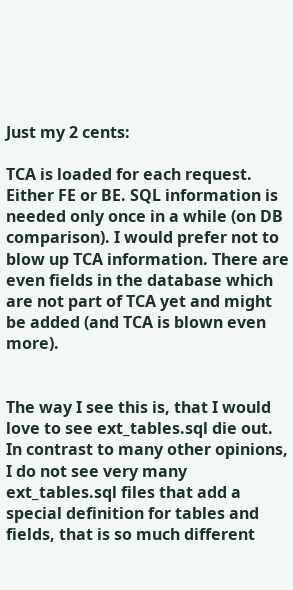Just my 2 cents:

TCA is loaded for each request. Either FE or BE. SQL information is needed only once in a while (on DB comparison). I would prefer not to blow up TCA information. There are even fields in the database which are not part of TCA yet and might be added (and TCA is blown even more).


The way I see this is, that I would love to see ext_tables.sql die out. In contrast to many other opinions, I do not see very many ext_tables.sql files that add a special definition for tables and fields, that is so much different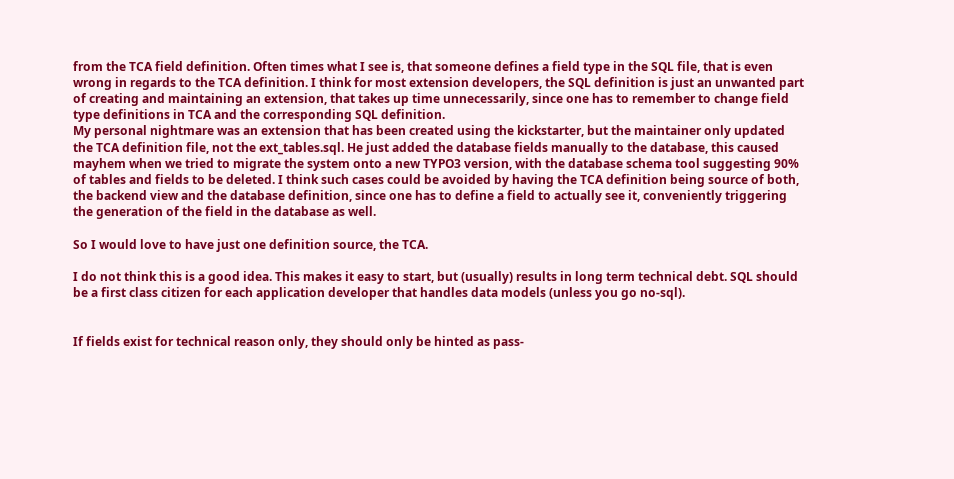from the TCA field definition. Often times what I see is, that someone defines a field type in the SQL file, that is even wrong in regards to the TCA definition. I think for most extension developers, the SQL definition is just an unwanted part of creating and maintaining an extension, that takes up time unnecessarily, since one has to remember to change field type definitions in TCA and the corresponding SQL definition.
My personal nightmare was an extension that has been created using the kickstarter, but the maintainer only updated the TCA definition file, not the ext_tables.sql. He just added the database fields manually to the database, this caused mayhem when we tried to migrate the system onto a new TYPO3 version, with the database schema tool suggesting 90% of tables and fields to be deleted. I think such cases could be avoided by having the TCA definition being source of both, the backend view and the database definition, since one has to define a field to actually see it, conveniently triggering the generation of the field in the database as well.

So I would love to have just one definition source, the TCA.

I do not think this is a good idea. This makes it easy to start, but (usually) results in long term technical debt. SQL should be a first class citizen for each application developer that handles data models (unless you go no-sql).


If fields exist for technical reason only, they should only be hinted as pass-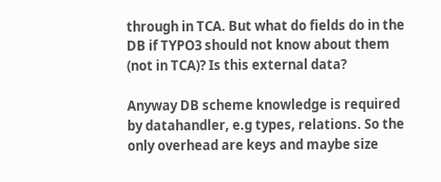through in TCA. But what do fields do in the DB if TYPO3 should not know about them (not in TCA)? Is this external data?

Anyway DB scheme knowledge is required by datahandler, e.g types, relations. So the only overhead are keys and maybe size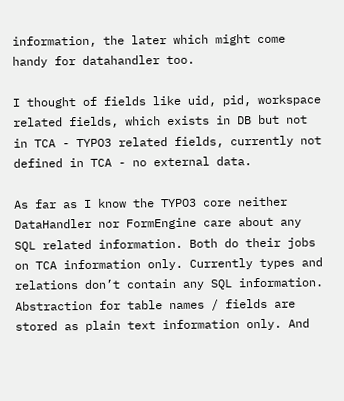information, the later which might come handy for datahandler too.

I thought of fields like uid, pid, workspace related fields, which exists in DB but not in TCA - TYPO3 related fields, currently not defined in TCA - no external data.

As far as I know the TYPO3 core neither DataHandler nor FormEngine care about any SQL related information. Both do their jobs on TCA information only. Currently types and relations don’t contain any SQL information. Abstraction for table names / fields are stored as plain text information only. And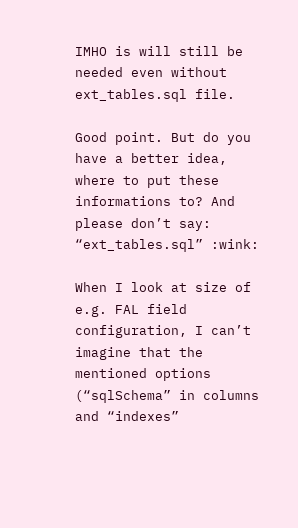IMHO is will still be needed even without ext_tables.sql file.

Good point. But do you have a better idea, where to put these informations to? And please don’t say: “ext_tables.sql” :wink:

When I look at size of e.g. FAL field configuration, I can’t imagine that the mentioned options (“sqlSchema” in columns and “indexes”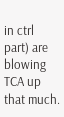in ctrl part) are blowing TCA up that much.